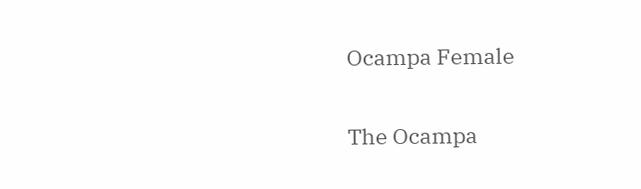Ocampa Female

The Ocampa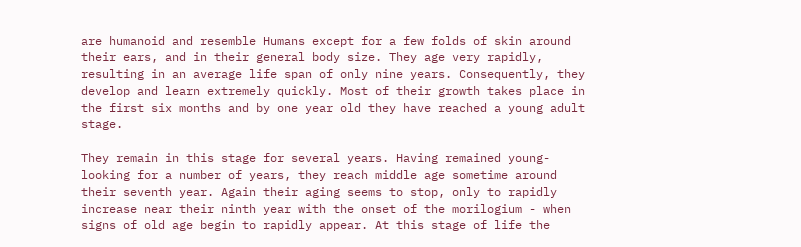are humanoid and resemble Humans except for a few folds of skin around their ears, and in their general body size. They age very rapidly, resulting in an average life span of only nine years. Consequently, they develop and learn extremely quickly. Most of their growth takes place in the first six months and by one year old they have reached a young adult stage.

They remain in this stage for several years. Having remained young-looking for a number of years, they reach middle age sometime around their seventh year. Again their aging seems to stop, only to rapidly increase near their ninth year with the onset of the morilogium - when signs of old age begin to rapidly appear. At this stage of life the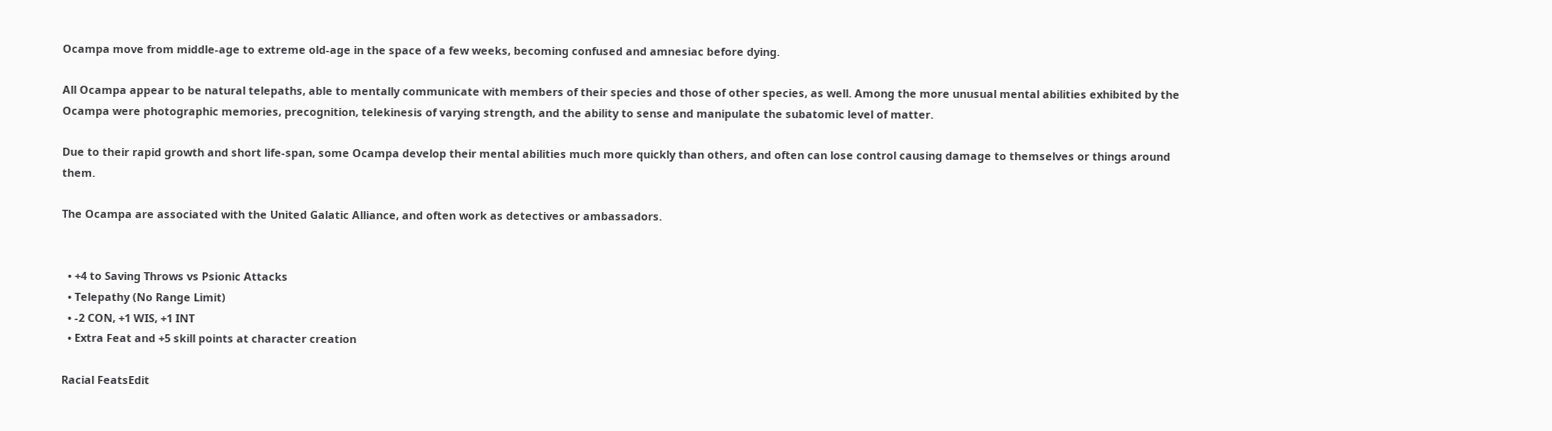Ocampa move from middle-age to extreme old-age in the space of a few weeks, becoming confused and amnesiac before dying.

All Ocampa appear to be natural telepaths, able to mentally communicate with members of their species and those of other species, as well. Among the more unusual mental abilities exhibited by the Ocampa were photographic memories, precognition, telekinesis of varying strength, and the ability to sense and manipulate the subatomic level of matter.

Due to their rapid growth and short life-span, some Ocampa develop their mental abilities much more quickly than others, and often can lose control causing damage to themselves or things around them.

The Ocampa are associated with the United Galatic Alliance, and often work as detectives or ambassadors.


  • +4 to Saving Throws vs Psionic Attacks
  • Telepathy (No Range Limit)
  • -2 CON, +1 WIS, +1 INT
  • Extra Feat and +5 skill points at character creation

Racial FeatsEdit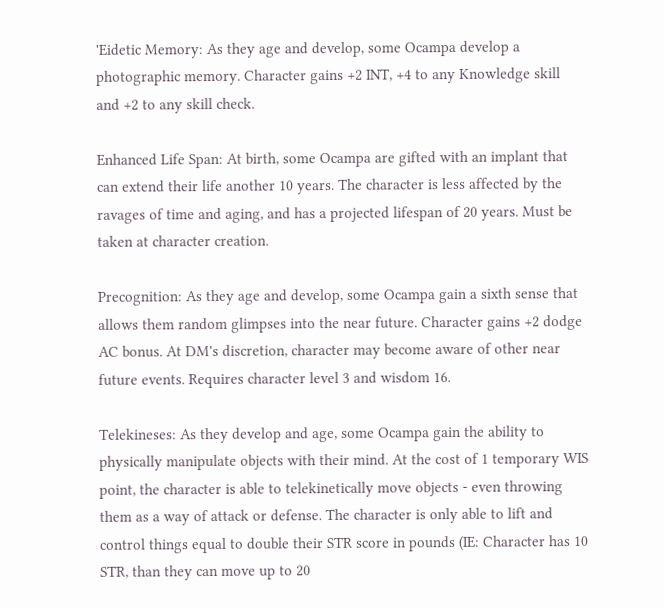'Eidetic Memory: As they age and develop, some Ocampa develop a photographic memory. Character gains +2 INT, +4 to any Knowledge skill and +2 to any skill check.

Enhanced Life Span: At birth, some Ocampa are gifted with an implant that can extend their life another 10 years. The character is less affected by the ravages of time and aging, and has a projected lifespan of 20 years. Must be taken at character creation.

Precognition: As they age and develop, some Ocampa gain a sixth sense that allows them random glimpses into the near future. Character gains +2 dodge AC bonus. At DM's discretion, character may become aware of other near future events. Requires character level 3 and wisdom 16.

Telekineses: As they develop and age, some Ocampa gain the ability to physically manipulate objects with their mind. At the cost of 1 temporary WIS point, the character is able to telekinetically move objects - even throwing them as a way of attack or defense. The character is only able to lift and control things equal to double their STR score in pounds (IE: Character has 10 STR, than they can move up to 20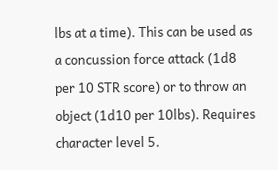lbs at a time). This can be used as a concussion force attack (1d8 per 10 STR score) or to throw an object (1d10 per 10lbs). Requires character level 5.